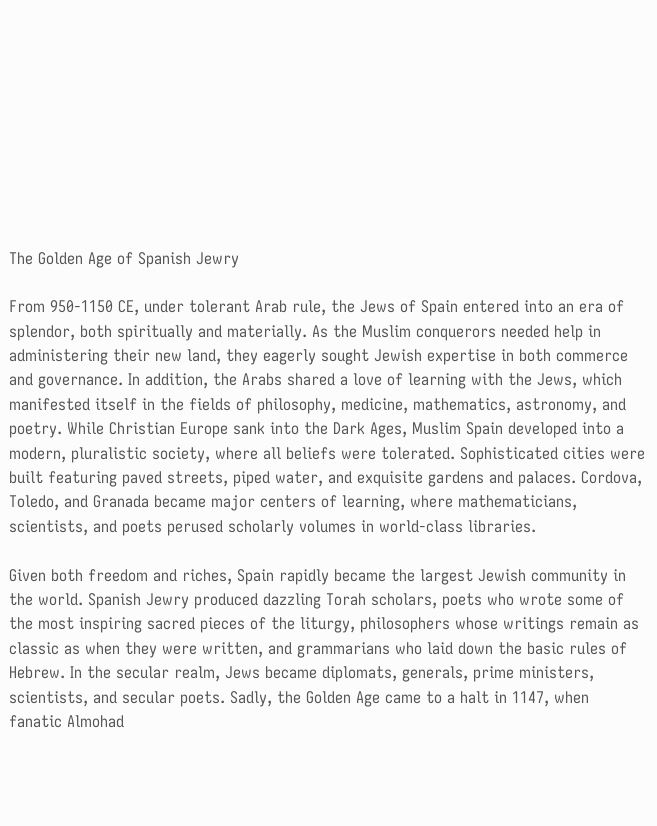The Golden Age of Spanish Jewry

From 950-1150 CE, under tolerant Arab rule, the Jews of Spain entered into an era of splendor, both spiritually and materially. As the Muslim conquerors needed help in administering their new land, they eagerly sought Jewish expertise in both commerce and governance. In addition, the Arabs shared a love of learning with the Jews, which manifested itself in the fields of philosophy, medicine, mathematics, astronomy, and poetry. While Christian Europe sank into the Dark Ages, Muslim Spain developed into a modern, pluralistic society, where all beliefs were tolerated. Sophisticated cities were built featuring paved streets, piped water, and exquisite gardens and palaces. Cordova, Toledo, and Granada became major centers of learning, where mathematicians, scientists, and poets perused scholarly volumes in world-class libraries.

Given both freedom and riches, Spain rapidly became the largest Jewish community in the world. Spanish Jewry produced dazzling Torah scholars, poets who wrote some of the most inspiring sacred pieces of the liturgy, philosophers whose writings remain as classic as when they were written, and grammarians who laid down the basic rules of Hebrew. In the secular realm, Jews became diplomats, generals, prime ministers, scientists, and secular poets. Sadly, the Golden Age came to a halt in 1147, when fanatic Almohad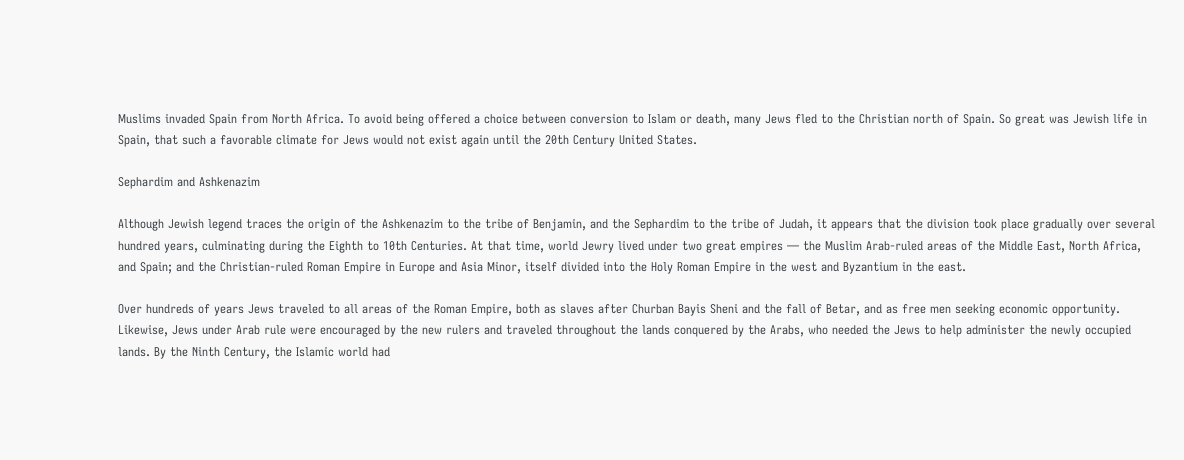Muslims invaded Spain from North Africa. To avoid being offered a choice between conversion to Islam or death, many Jews fled to the Christian north of Spain. So great was Jewish life in Spain, that such a favorable climate for Jews would not exist again until the 20th Century United States.

Sephardim and Ashkenazim

Although Jewish legend traces the origin of the Ashkenazim to the tribe of Benjamin, and the Sephardim to the tribe of Judah, it appears that the division took place gradually over several hundred years, culminating during the Eighth to 10th Centuries. At that time, world Jewry lived under two great empires — the Muslim Arab-ruled areas of the Middle East, North Africa, and Spain; and the Christian-ruled Roman Empire in Europe and Asia Minor, itself divided into the Holy Roman Empire in the west and Byzantium in the east.

Over hundreds of years Jews traveled to all areas of the Roman Empire, both as slaves after Churban Bayis Sheni and the fall of Betar, and as free men seeking economic opportunity. Likewise, Jews under Arab rule were encouraged by the new rulers and traveled throughout the lands conquered by the Arabs, who needed the Jews to help administer the newly occupied lands. By the Ninth Century, the Islamic world had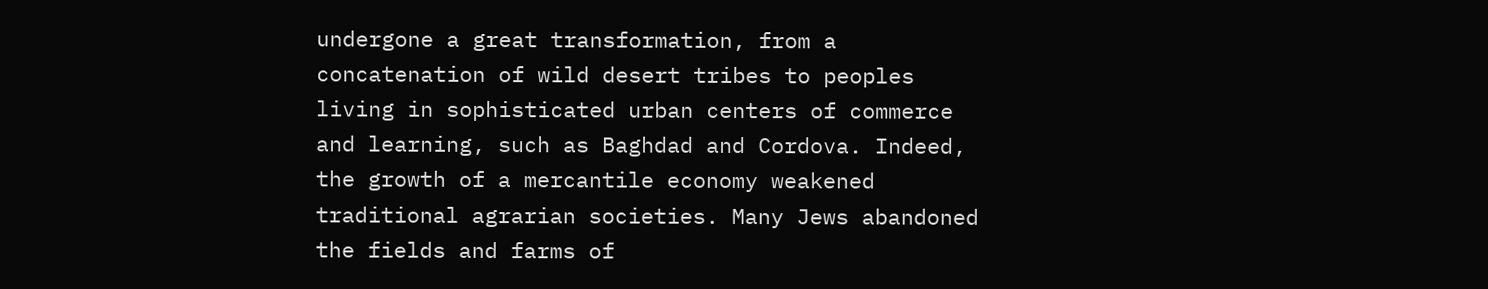undergone a great transformation, from a concatenation of wild desert tribes to peoples living in sophisticated urban centers of commerce and learning, such as Baghdad and Cordova. Indeed, the growth of a mercantile economy weakened traditional agrarian societies. Many Jews abandoned the fields and farms of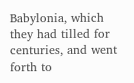Babylonia, which they had tilled for centuries, and went forth to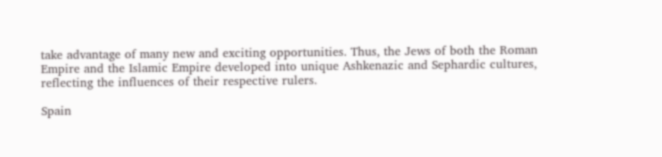take advantage of many new and exciting opportunities. Thus, the Jews of both the Roman Empire and the Islamic Empire developed into unique Ashkenazic and Sephardic cultures, reflecting the influences of their respective rulers.

Spain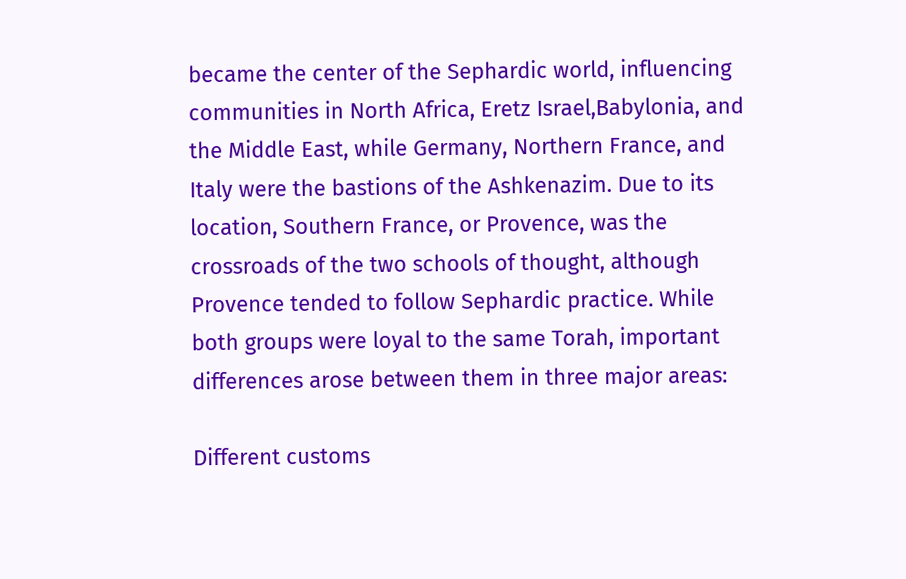became the center of the Sephardic world, influencing communities in North Africa, Eretz Israel,Babylonia, and the Middle East, while Germany, Northern France, and Italy were the bastions of the Ashkenazim. Due to its location, Southern France, or Provence, was the crossroads of the two schools of thought, although Provence tended to follow Sephardic practice. While both groups were loyal to the same Torah, important differences arose between them in three major areas:

Different customs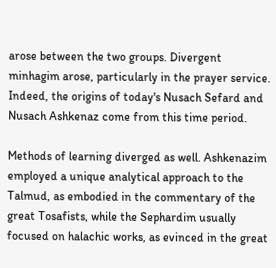arose between the two groups. Divergent minhagim arose, particularly in the prayer service. Indeed, the origins of today's Nusach Sefard and Nusach Ashkenaz come from this time period.

Methods of learning diverged as well. Ashkenazim employed a unique analytical approach to the Talmud, as embodied in the commentary of the great Tosafists, while the Sephardim usually focused on halachic works, as evinced in the great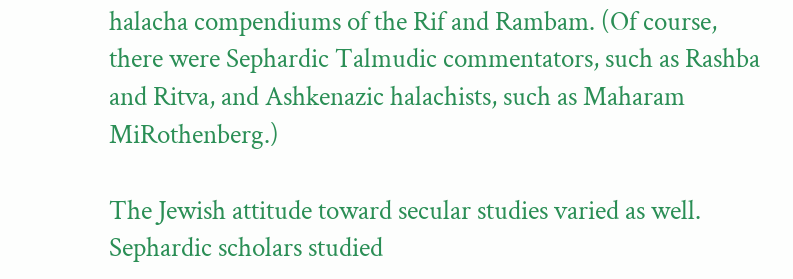halacha compendiums of the Rif and Rambam. (Of course, there were Sephardic Talmudic commentators, such as Rashba and Ritva, and Ashkenazic halachists, such as Maharam MiRothenberg.)

The Jewish attitude toward secular studies varied as well. Sephardic scholars studied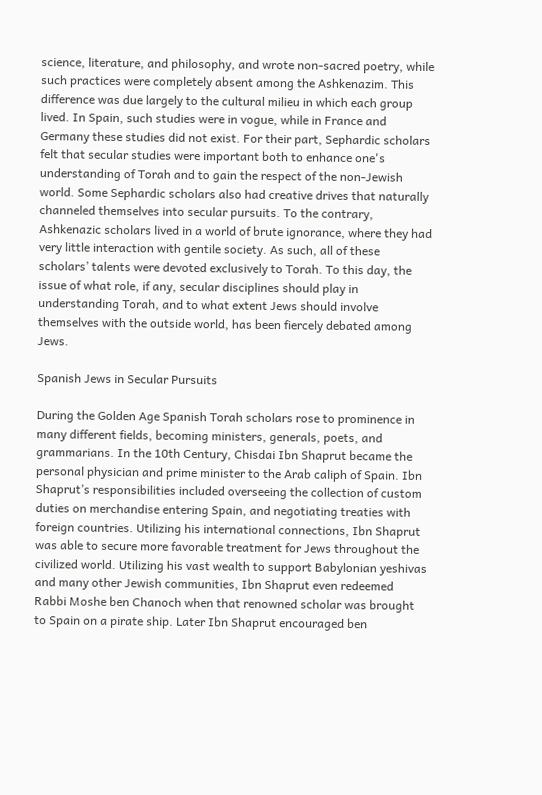science, literature, and philosophy, and wrote non-sacred poetry, while such practices were completely absent among the Ashkenazim. This difference was due largely to the cultural milieu in which each group lived. In Spain, such studies were in vogue, while in France and Germany these studies did not exist. For their part, Sephardic scholars felt that secular studies were important both to enhance one's understanding of Torah and to gain the respect of the non-Jewish world. Some Sephardic scholars also had creative drives that naturally channeled themselves into secular pursuits. To the contrary, Ashkenazic scholars lived in a world of brute ignorance, where they had very little interaction with gentile society. As such, all of these scholars’ talents were devoted exclusively to Torah. To this day, the issue of what role, if any, secular disciplines should play in understanding Torah, and to what extent Jews should involve themselves with the outside world, has been fiercely debated among Jews.

Spanish Jews in Secular Pursuits

During the Golden Age Spanish Torah scholars rose to prominence in many different fields, becoming ministers, generals, poets, and grammarians. In the 10th Century, Chisdai Ibn Shaprut became the personal physician and prime minister to the Arab caliph of Spain. Ibn Shaprut’s responsibilities included overseeing the collection of custom duties on merchandise entering Spain, and negotiating treaties with foreign countries. Utilizing his international connections, Ibn Shaprut was able to secure more favorable treatment for Jews throughout the civilized world. Utilizing his vast wealth to support Babylonian yeshivas and many other Jewish communities, Ibn Shaprut even redeemed Rabbi Moshe ben Chanoch when that renowned scholar was brought to Spain on a pirate ship. Later Ibn Shaprut encouraged ben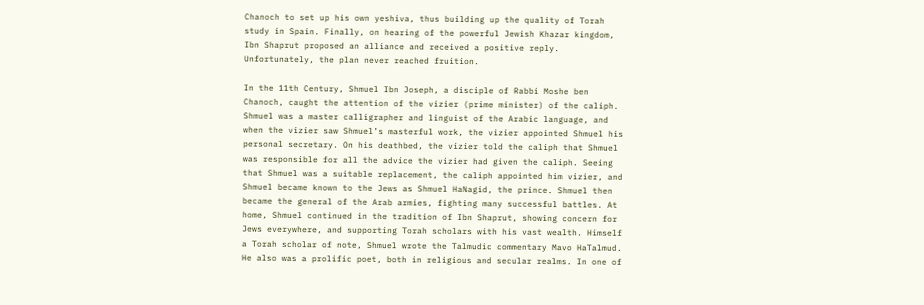Chanoch to set up his own yeshiva, thus building up the quality of Torah study in Spain. Finally, on hearing of the powerful Jewish Khazar kingdom, Ibn Shaprut proposed an alliance and received a positive reply. Unfortunately, the plan never reached fruition.

In the 11th Century, Shmuel Ibn Joseph, a disciple of Rabbi Moshe ben Chanoch, caught the attention of the vizier (prime minister) of the caliph. Shmuel was a master calligrapher and linguist of the Arabic language, and when the vizier saw Shmuel’s masterful work, the vizier appointed Shmuel his personal secretary. On his deathbed, the vizier told the caliph that Shmuel was responsible for all the advice the vizier had given the caliph. Seeing that Shmuel was a suitable replacement, the caliph appointed him vizier, and Shmuel became known to the Jews as Shmuel HaNagid, the prince. Shmuel then became the general of the Arab armies, fighting many successful battles. At home, Shmuel continued in the tradition of Ibn Shaprut, showing concern for Jews everywhere, and supporting Torah scholars with his vast wealth. Himself a Torah scholar of note, Shmuel wrote the Talmudic commentary Mavo HaTalmud. He also was a prolific poet, both in religious and secular realms. In one of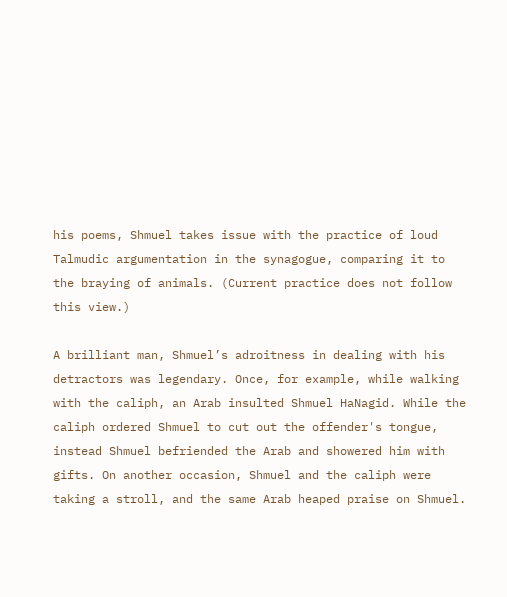his poems, Shmuel takes issue with the practice of loud Talmudic argumentation in the synagogue, comparing it to the braying of animals. (Current practice does not follow this view.)

A brilliant man, Shmuel’s adroitness in dealing with his detractors was legendary. Once, for example, while walking with the caliph, an Arab insulted Shmuel HaNagid. While the caliph ordered Shmuel to cut out the offender's tongue, instead Shmuel befriended the Arab and showered him with gifts. On another occasion, Shmuel and the caliph were taking a stroll, and the same Arab heaped praise on Shmuel.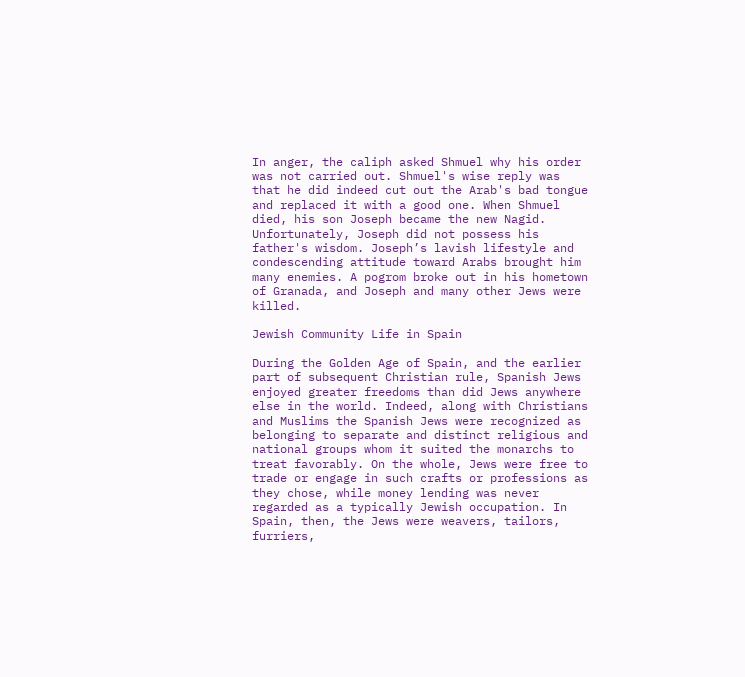In anger, the caliph asked Shmuel why his order was not carried out. Shmuel's wise reply was that he did indeed cut out the Arab's bad tongue and replaced it with a good one. When Shmuel died, his son Joseph became the new Nagid. Unfortunately, Joseph did not possess his father's wisdom. Joseph’s lavish lifestyle and condescending attitude toward Arabs brought him many enemies. A pogrom broke out in his hometown of Granada, and Joseph and many other Jews were killed.

Jewish Community Life in Spain

During the Golden Age of Spain, and the earlier part of subsequent Christian rule, Spanish Jews enjoyed greater freedoms than did Jews anywhere else in the world. Indeed, along with Christians and Muslims the Spanish Jews were recognized as belonging to separate and distinct religious and national groups whom it suited the monarchs to treat favorably. On the whole, Jews were free to trade or engage in such crafts or professions as they chose, while money lending was never regarded as a typically Jewish occupation. In Spain, then, the Jews were weavers, tailors, furriers,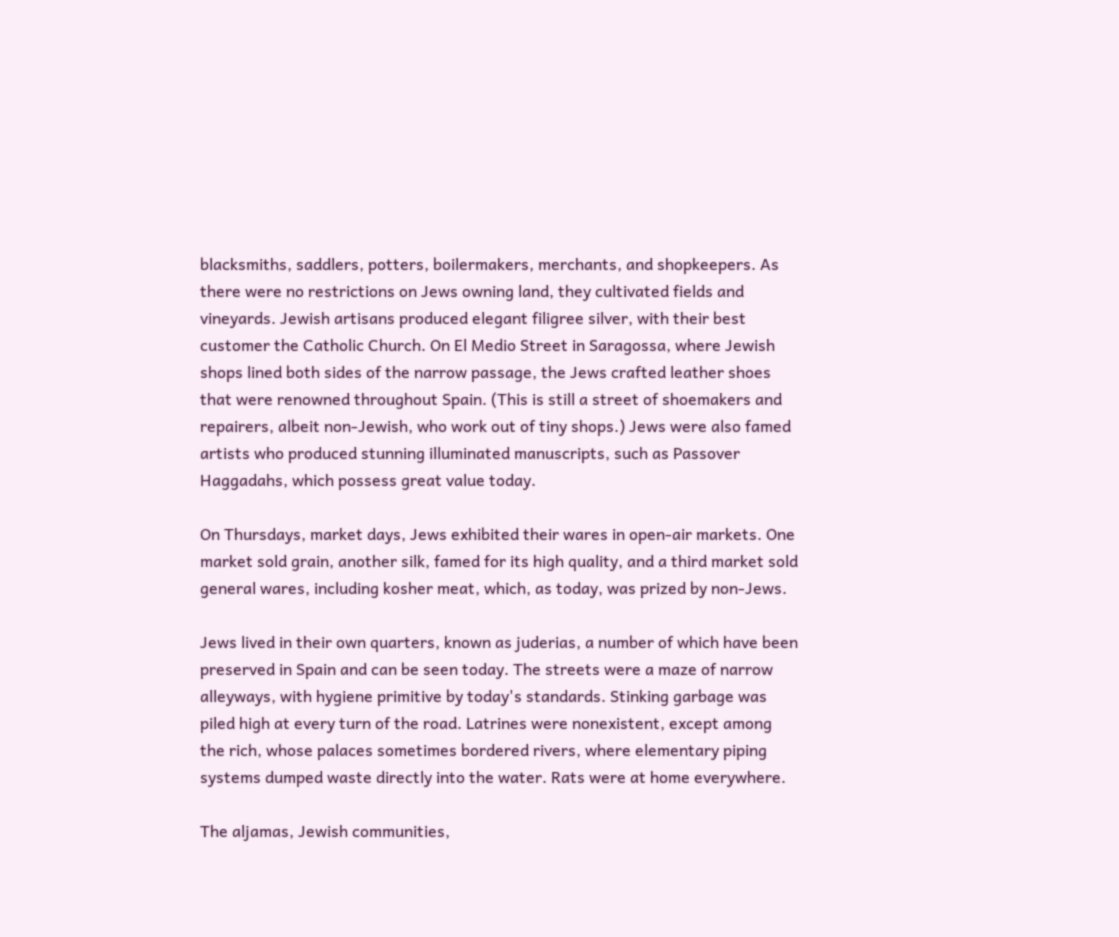blacksmiths, saddlers, potters, boilermakers, merchants, and shopkeepers. As there were no restrictions on Jews owning land, they cultivated fields and vineyards. Jewish artisans produced elegant filigree silver, with their best customer the Catholic Church. On El Medio Street in Saragossa, where Jewish shops lined both sides of the narrow passage, the Jews crafted leather shoes that were renowned throughout Spain. (This is still a street of shoemakers and repairers, albeit non-Jewish, who work out of tiny shops.) Jews were also famed artists who produced stunning illuminated manuscripts, such as Passover Haggadahs, which possess great value today.

On Thursdays, market days, Jews exhibited their wares in open-air markets. One market sold grain, another silk, famed for its high quality, and a third market sold general wares, including kosher meat, which, as today, was prized by non-Jews.

Jews lived in their own quarters, known as juderias, a number of which have been preserved in Spain and can be seen today. The streets were a maze of narrow alleyways, with hygiene primitive by today's standards. Stinking garbage was piled high at every turn of the road. Latrines were nonexistent, except among the rich, whose palaces sometimes bordered rivers, where elementary piping systems dumped waste directly into the water. Rats were at home everywhere.

The aljamas, Jewish communities,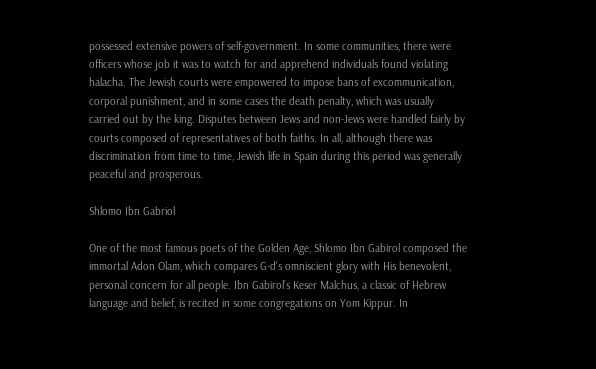possessed extensive powers of self-government. In some communities, there were officers whose job it was to watch for and apprehend individuals found violating halacha. The Jewish courts were empowered to impose bans of excommunication, corporal punishment, and in some cases the death penalty, which was usually carried out by the king. Disputes between Jews and non-Jews were handled fairly by courts composed of representatives of both faiths. In all, although there was discrimination from time to time, Jewish life in Spain during this period was generally peaceful and prosperous.

Shlomo Ibn Gabriol

One of the most famous poets of the Golden Age, Shlomo Ibn Gabirol composed the immortal Adon Olam, which compares G‑d's omniscient glory with His benevolent, personal concern for all people. Ibn Gabirol’s Keser Malchus, a classic of Hebrew language and belief, is recited in some congregations on Yom Kippur. In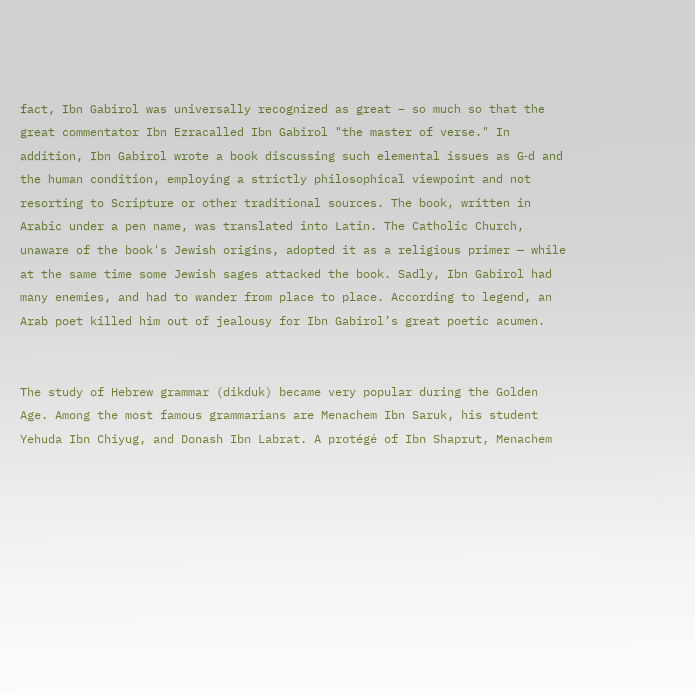fact, Ibn Gabirol was universally recognized as great – so much so that the great commentator Ibn Ezracalled Ibn Gabirol "the master of verse." In addition, Ibn Gabirol wrote a book discussing such elemental issues as G‑d and the human condition, employing a strictly philosophical viewpoint and not resorting to Scripture or other traditional sources. The book, written in Arabic under a pen name, was translated into Latin. The Catholic Church, unaware of the book's Jewish origins, adopted it as a religious primer — while at the same time some Jewish sages attacked the book. Sadly, Ibn Gabirol had many enemies, and had to wander from place to place. According to legend, an Arab poet killed him out of jealousy for Ibn Gabirol’s great poetic acumen.


The study of Hebrew grammar (dikduk) became very popular during the Golden Age. Among the most famous grammarians are Menachem Ibn Saruk, his student Yehuda Ibn Chiyug, and Donash Ibn Labrat. A protégé of Ibn Shaprut, Menachem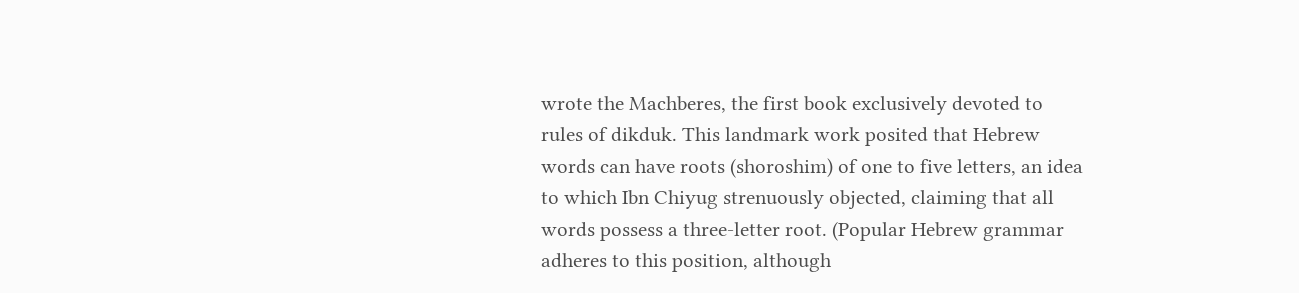wrote the Machberes, the first book exclusively devoted to rules of dikduk. This landmark work posited that Hebrew words can have roots (shoroshim) of one to five letters, an idea to which Ibn Chiyug strenuously objected, claiming that all words possess a three-letter root. (Popular Hebrew grammar adheres to this position, although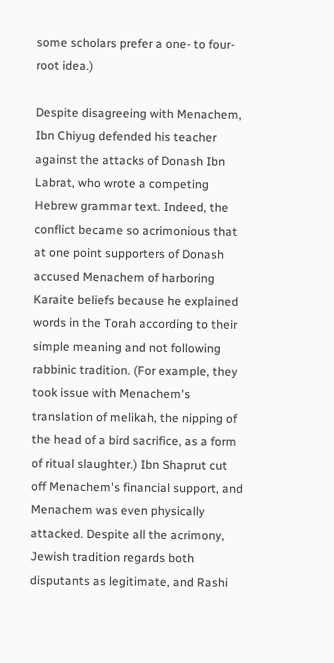some scholars prefer a one- to four-root idea.)

Despite disagreeing with Menachem, Ibn Chiyug defended his teacher against the attacks of Donash Ibn Labrat, who wrote a competing Hebrew grammar text. Indeed, the conflict became so acrimonious that at one point supporters of Donash accused Menachem of harboring Karaite beliefs because he explained words in the Torah according to their simple meaning and not following rabbinic tradition. (For example, they took issue with Menachem's translation of melikah, the nipping of the head of a bird sacrifice, as a form of ritual slaughter.) Ibn Shaprut cut off Menachem's financial support, and Menachem was even physically attacked. Despite all the acrimony, Jewish tradition regards both disputants as legitimate, and Rashi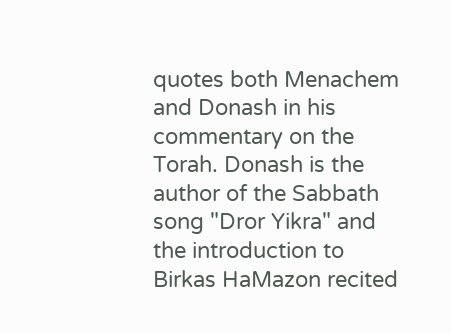quotes both Menachem and Donash in his commentary on the Torah. Donash is the author of the Sabbath song "Dror Yikra" and the introduction to Birkas HaMazon recited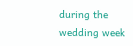during the wedding week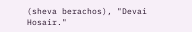(sheva berachos), "Devai Hosair."